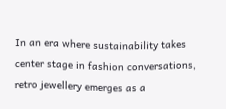In an era where sustainability takes center stage in fashion conversations, retro jewellery emerges as a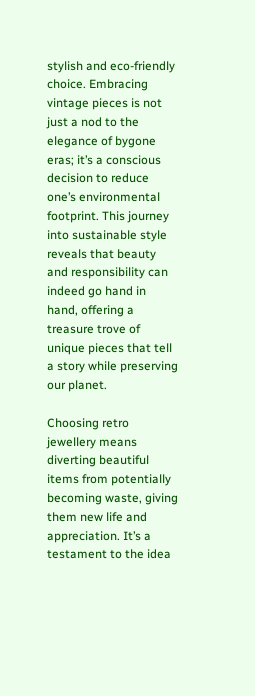stylish and eco-friendly choice. Embracing vintage pieces is not just a nod to the elegance of bygone eras; it’s a conscious decision to reduce one’s environmental footprint. This journey into sustainable style reveals that beauty and responsibility can indeed go hand in hand, offering a treasure trove of unique pieces that tell a story while preserving our planet.

Choosing retro jewellery means diverting beautiful items from potentially becoming waste, giving them new life and appreciation. It’s a testament to the idea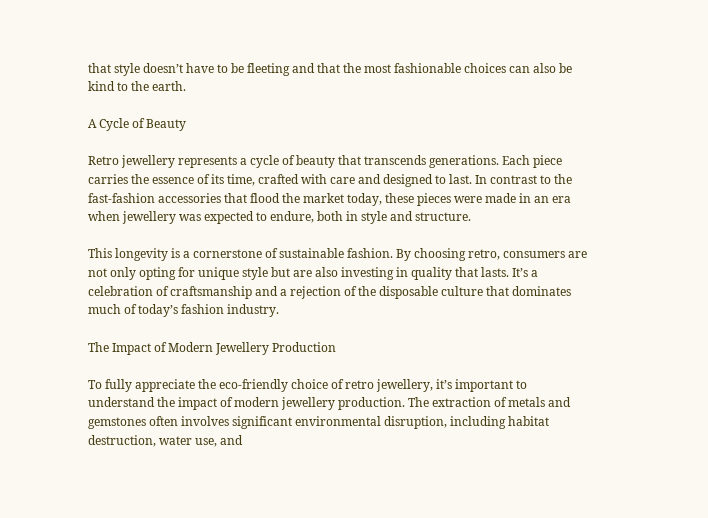that style doesn’t have to be fleeting and that the most fashionable choices can also be kind to the earth.

A Cycle of Beauty

Retro jewellery represents a cycle of beauty that transcends generations. Each piece carries the essence of its time, crafted with care and designed to last. In contrast to the fast-fashion accessories that flood the market today, these pieces were made in an era when jewellery was expected to endure, both in style and structure.

This longevity is a cornerstone of sustainable fashion. By choosing retro, consumers are not only opting for unique style but are also investing in quality that lasts. It’s a celebration of craftsmanship and a rejection of the disposable culture that dominates much of today’s fashion industry.

The Impact of Modern Jewellery Production

To fully appreciate the eco-friendly choice of retro jewellery, it’s important to understand the impact of modern jewellery production. The extraction of metals and gemstones often involves significant environmental disruption, including habitat destruction, water use, and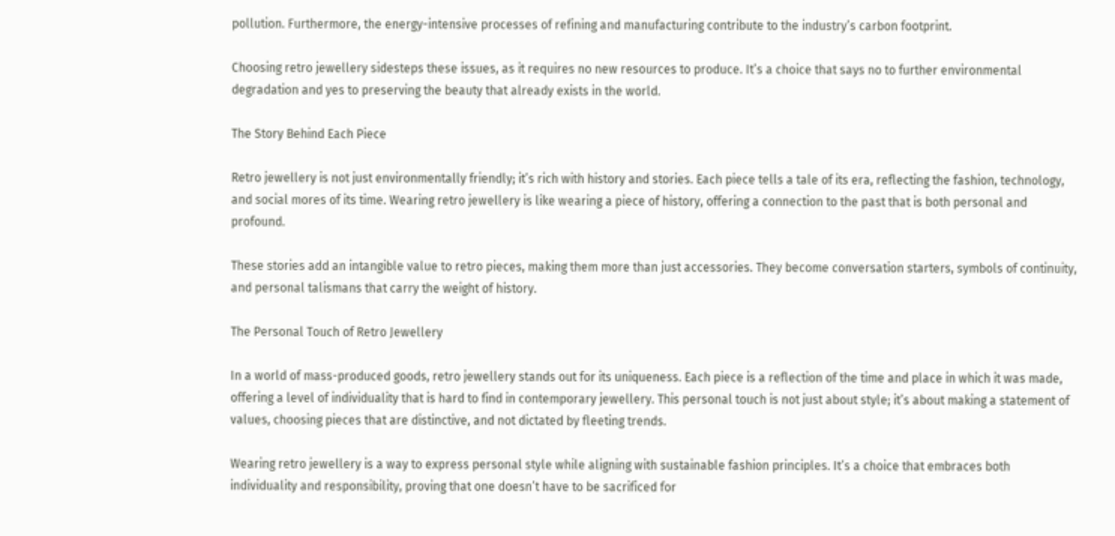pollution. Furthermore, the energy-intensive processes of refining and manufacturing contribute to the industry’s carbon footprint.

Choosing retro jewellery sidesteps these issues, as it requires no new resources to produce. It’s a choice that says no to further environmental degradation and yes to preserving the beauty that already exists in the world.

The Story Behind Each Piece

Retro jewellery is not just environmentally friendly; it’s rich with history and stories. Each piece tells a tale of its era, reflecting the fashion, technology, and social mores of its time. Wearing retro jewellery is like wearing a piece of history, offering a connection to the past that is both personal and profound.

These stories add an intangible value to retro pieces, making them more than just accessories. They become conversation starters, symbols of continuity, and personal talismans that carry the weight of history.

The Personal Touch of Retro Jewellery

In a world of mass-produced goods, retro jewellery stands out for its uniqueness. Each piece is a reflection of the time and place in which it was made, offering a level of individuality that is hard to find in contemporary jewellery. This personal touch is not just about style; it’s about making a statement of values, choosing pieces that are distinctive, and not dictated by fleeting trends.

Wearing retro jewellery is a way to express personal style while aligning with sustainable fashion principles. It’s a choice that embraces both individuality and responsibility, proving that one doesn’t have to be sacrificed for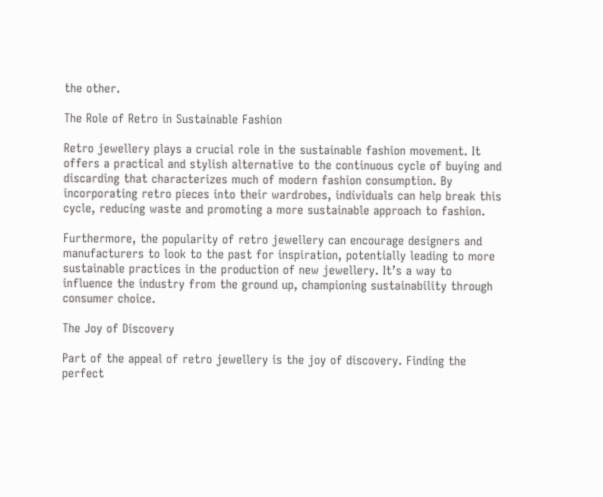the other.

The Role of Retro in Sustainable Fashion

Retro jewellery plays a crucial role in the sustainable fashion movement. It offers a practical and stylish alternative to the continuous cycle of buying and discarding that characterizes much of modern fashion consumption. By incorporating retro pieces into their wardrobes, individuals can help break this cycle, reducing waste and promoting a more sustainable approach to fashion.

Furthermore, the popularity of retro jewellery can encourage designers and manufacturers to look to the past for inspiration, potentially leading to more sustainable practices in the production of new jewellery. It’s a way to influence the industry from the ground up, championing sustainability through consumer choice.

The Joy of Discovery

Part of the appeal of retro jewellery is the joy of discovery. Finding the perfect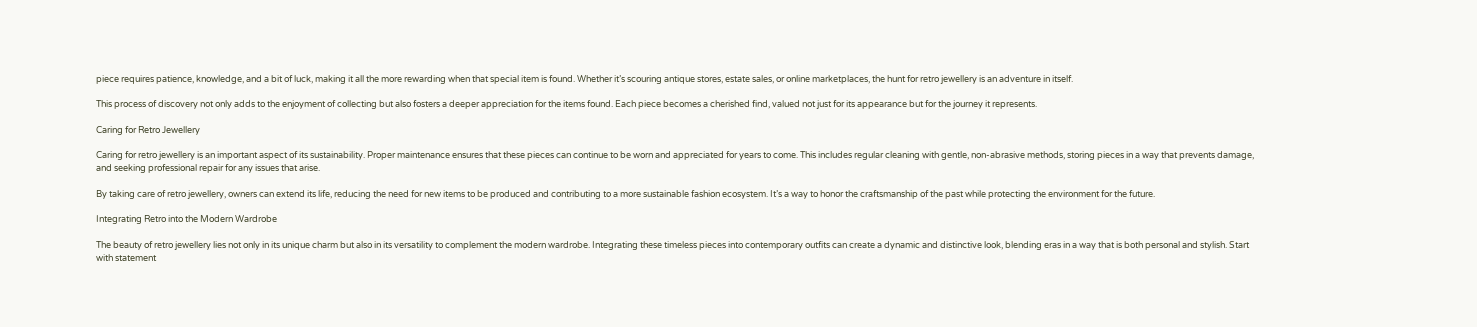piece requires patience, knowledge, and a bit of luck, making it all the more rewarding when that special item is found. Whether it’s scouring antique stores, estate sales, or online marketplaces, the hunt for retro jewellery is an adventure in itself.

This process of discovery not only adds to the enjoyment of collecting but also fosters a deeper appreciation for the items found. Each piece becomes a cherished find, valued not just for its appearance but for the journey it represents.

Caring for Retro Jewellery

Caring for retro jewellery is an important aspect of its sustainability. Proper maintenance ensures that these pieces can continue to be worn and appreciated for years to come. This includes regular cleaning with gentle, non-abrasive methods, storing pieces in a way that prevents damage, and seeking professional repair for any issues that arise.

By taking care of retro jewellery, owners can extend its life, reducing the need for new items to be produced and contributing to a more sustainable fashion ecosystem. It’s a way to honor the craftsmanship of the past while protecting the environment for the future.

Integrating Retro into the Modern Wardrobe

The beauty of retro jewellery lies not only in its unique charm but also in its versatility to complement the modern wardrobe. Integrating these timeless pieces into contemporary outfits can create a dynamic and distinctive look, blending eras in a way that is both personal and stylish. Start with statement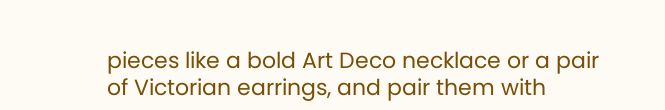pieces like a bold Art Deco necklace or a pair of Victorian earrings, and pair them with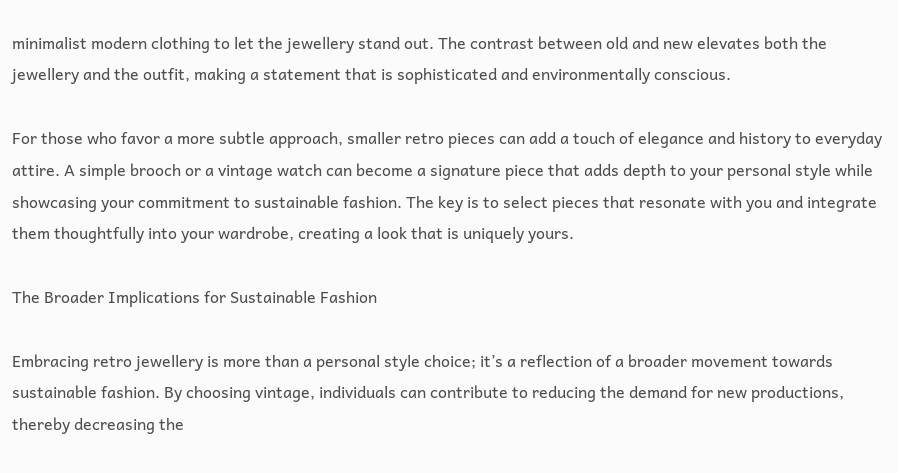minimalist modern clothing to let the jewellery stand out. The contrast between old and new elevates both the jewellery and the outfit, making a statement that is sophisticated and environmentally conscious.

For those who favor a more subtle approach, smaller retro pieces can add a touch of elegance and history to everyday attire. A simple brooch or a vintage watch can become a signature piece that adds depth to your personal style while showcasing your commitment to sustainable fashion. The key is to select pieces that resonate with you and integrate them thoughtfully into your wardrobe, creating a look that is uniquely yours.

The Broader Implications for Sustainable Fashion

Embracing retro jewellery is more than a personal style choice; it’s a reflection of a broader movement towards sustainable fashion. By choosing vintage, individuals can contribute to reducing the demand for new productions, thereby decreasing the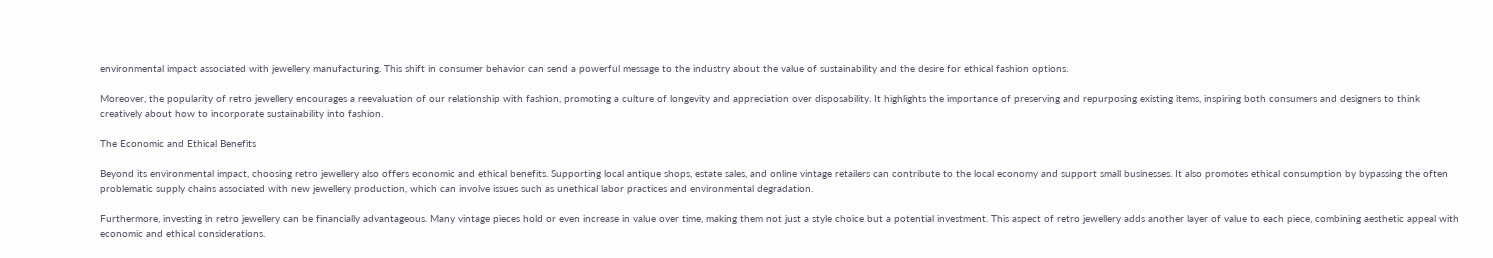environmental impact associated with jewellery manufacturing. This shift in consumer behavior can send a powerful message to the industry about the value of sustainability and the desire for ethical fashion options.

Moreover, the popularity of retro jewellery encourages a reevaluation of our relationship with fashion, promoting a culture of longevity and appreciation over disposability. It highlights the importance of preserving and repurposing existing items, inspiring both consumers and designers to think creatively about how to incorporate sustainability into fashion.

The Economic and Ethical Benefits

Beyond its environmental impact, choosing retro jewellery also offers economic and ethical benefits. Supporting local antique shops, estate sales, and online vintage retailers can contribute to the local economy and support small businesses. It also promotes ethical consumption by bypassing the often problematic supply chains associated with new jewellery production, which can involve issues such as unethical labor practices and environmental degradation.

Furthermore, investing in retro jewellery can be financially advantageous. Many vintage pieces hold or even increase in value over time, making them not just a style choice but a potential investment. This aspect of retro jewellery adds another layer of value to each piece, combining aesthetic appeal with economic and ethical considerations.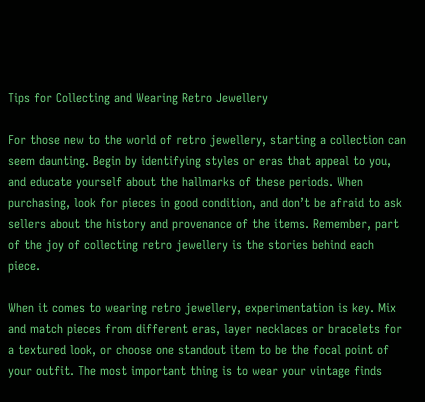Tips for Collecting and Wearing Retro Jewellery

For those new to the world of retro jewellery, starting a collection can seem daunting. Begin by identifying styles or eras that appeal to you, and educate yourself about the hallmarks of these periods. When purchasing, look for pieces in good condition, and don’t be afraid to ask sellers about the history and provenance of the items. Remember, part of the joy of collecting retro jewellery is the stories behind each piece.

When it comes to wearing retro jewellery, experimentation is key. Mix and match pieces from different eras, layer necklaces or bracelets for a textured look, or choose one standout item to be the focal point of your outfit. The most important thing is to wear your vintage finds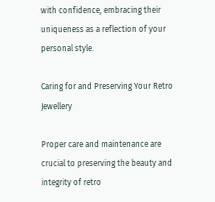with confidence, embracing their uniqueness as a reflection of your personal style.

Caring for and Preserving Your Retro Jewellery

Proper care and maintenance are crucial to preserving the beauty and integrity of retro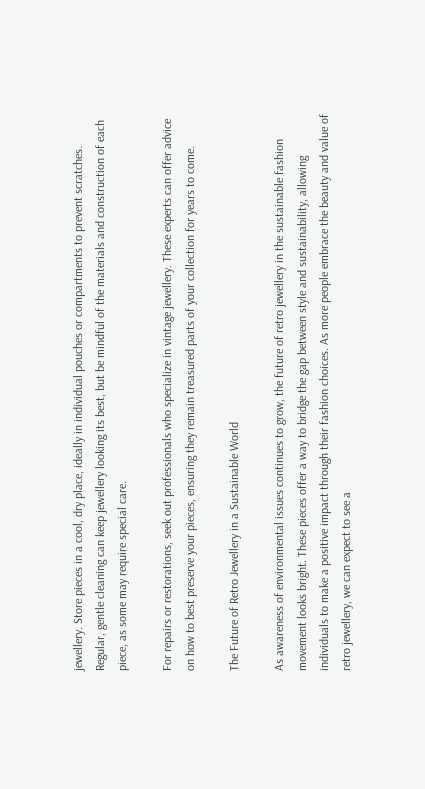jewellery. Store pieces in a cool, dry place, ideally in individual pouches or compartments to prevent scratches. Regular, gentle cleaning can keep jewellery looking its best, but be mindful of the materials and construction of each piece, as some may require special care.

For repairs or restorations, seek out professionals who specialize in vintage jewellery. These experts can offer advice on how to best preserve your pieces, ensuring they remain treasured parts of your collection for years to come.

The Future of Retro Jewellery in a Sustainable World

As awareness of environmental issues continues to grow, the future of retro jewellery in the sustainable fashion movement looks bright. These pieces offer a way to bridge the gap between style and sustainability, allowing individuals to make a positive impact through their fashion choices. As more people embrace the beauty and value of retro jewellery, we can expect to see a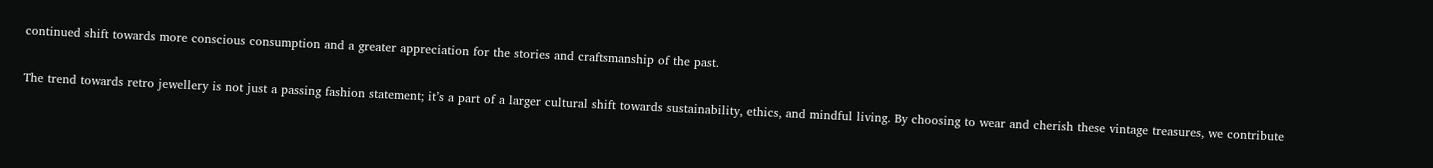continued shift towards more conscious consumption and a greater appreciation for the stories and craftsmanship of the past.

The trend towards retro jewellery is not just a passing fashion statement; it’s a part of a larger cultural shift towards sustainability, ethics, and mindful living. By choosing to wear and cherish these vintage treasures, we contribute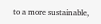to a more sustainable,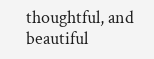thoughtful, and beautiful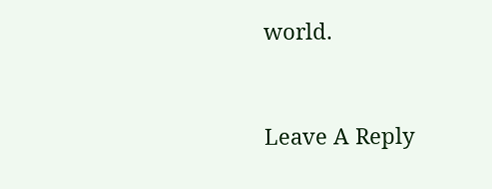world.


Leave A Reply